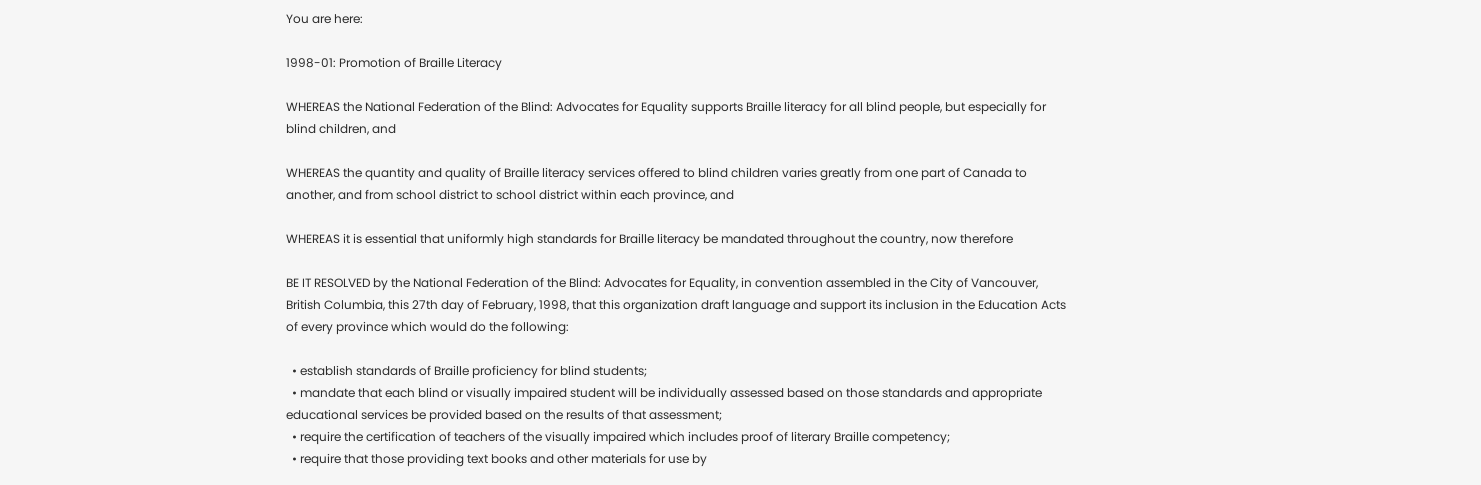You are here:

1998-01: Promotion of Braille Literacy

WHEREAS the National Federation of the Blind: Advocates for Equality supports Braille literacy for all blind people, but especially for blind children, and

WHEREAS the quantity and quality of Braille literacy services offered to blind children varies greatly from one part of Canada to another, and from school district to school district within each province, and

WHEREAS it is essential that uniformly high standards for Braille literacy be mandated throughout the country, now therefore

BE IT RESOLVED by the National Federation of the Blind: Advocates for Equality, in convention assembled in the City of Vancouver, British Columbia, this 27th day of February, 1998, that this organization draft language and support its inclusion in the Education Acts of every province which would do the following:

  • establish standards of Braille proficiency for blind students;
  • mandate that each blind or visually impaired student will be individually assessed based on those standards and appropriate educational services be provided based on the results of that assessment;
  • require the certification of teachers of the visually impaired which includes proof of literary Braille competency;
  • require that those providing text books and other materials for use by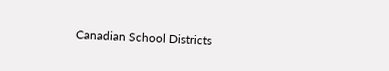Canadian School Districts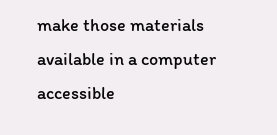make those materials available in a computer accessible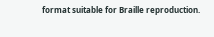format suitable for Braille reproduction.